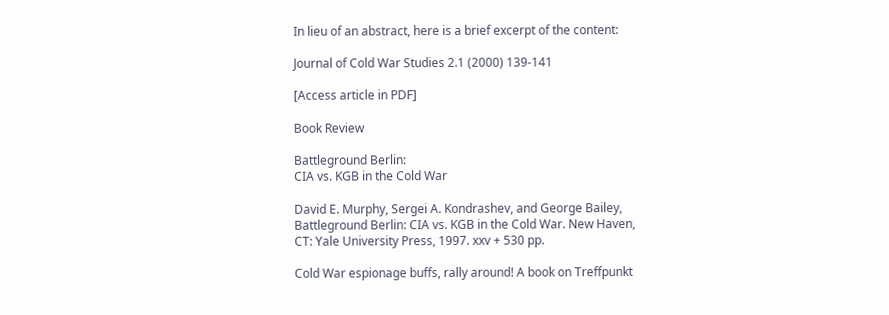In lieu of an abstract, here is a brief excerpt of the content:

Journal of Cold War Studies 2.1 (2000) 139-141

[Access article in PDF]

Book Review

Battleground Berlin:
CIA vs. KGB in the Cold War

David E. Murphy, Sergei A. Kondrashev, and George Bailey, Battleground Berlin: CIA vs. KGB in the Cold War. New Haven, CT: Yale University Press, 1997. xxv + 530 pp.

Cold War espionage buffs, rally around! A book on Treffpunkt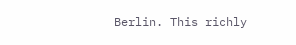Berlin. This richly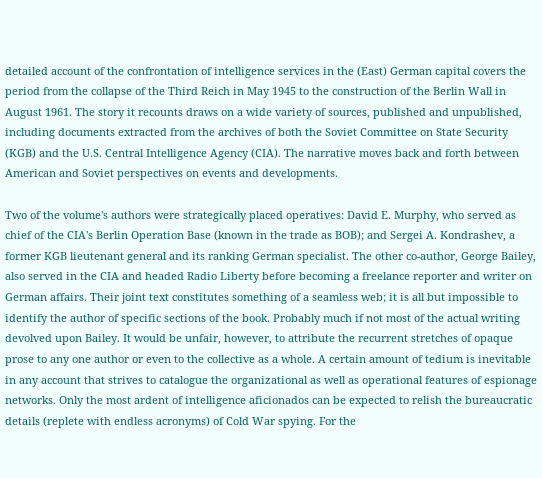detailed account of the confrontation of intelligence services in the (East) German capital covers the period from the collapse of the Third Reich in May 1945 to the construction of the Berlin Wall in August 1961. The story it recounts draws on a wide variety of sources, published and unpublished, including documents extracted from the archives of both the Soviet Committee on State Security (KGB) and the U.S. Central Intelligence Agency (CIA). The narrative moves back and forth between American and Soviet perspectives on events and developments.

Two of the volume's authors were strategically placed operatives: David E. Murphy, who served as chief of the CIA's Berlin Operation Base (known in the trade as BOB); and Sergei A. Kondrashev, a former KGB lieutenant general and its ranking German specialist. The other co-author, George Bailey, also served in the CIA and headed Radio Liberty before becoming a freelance reporter and writer on German affairs. Their joint text constitutes something of a seamless web; it is all but impossible to identify the author of specific sections of the book. Probably much if not most of the actual writing devolved upon Bailey. It would be unfair, however, to attribute the recurrent stretches of opaque prose to any one author or even to the collective as a whole. A certain amount of tedium is inevitable in any account that strives to catalogue the organizational as well as operational features of espionage networks. Only the most ardent of intelligence aficionados can be expected to relish the bureaucratic details (replete with endless acronyms) of Cold War spying. For the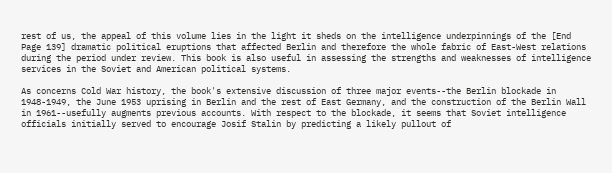rest of us, the appeal of this volume lies in the light it sheds on the intelligence underpinnings of the [End Page 139] dramatic political eruptions that affected Berlin and therefore the whole fabric of East-West relations during the period under review. This book is also useful in assessing the strengths and weaknesses of intelligence services in the Soviet and American political systems.

As concerns Cold War history, the book's extensive discussion of three major events--the Berlin blockade in 1948-1949, the June 1953 uprising in Berlin and the rest of East Germany, and the construction of the Berlin Wall in 1961--usefully augments previous accounts. With respect to the blockade, it seems that Soviet intelligence officials initially served to encourage Josif Stalin by predicting a likely pullout of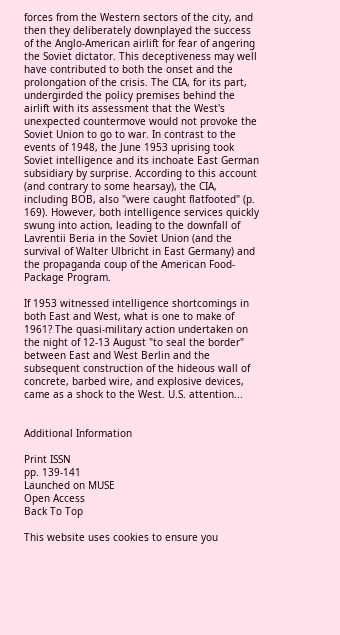forces from the Western sectors of the city, and then they deliberately downplayed the success of the Anglo-American airlift for fear of angering the Soviet dictator. This deceptiveness may well have contributed to both the onset and the prolongation of the crisis. The CIA, for its part, undergirded the policy premises behind the airlift with its assessment that the West's unexpected countermove would not provoke the Soviet Union to go to war. In contrast to the events of 1948, the June 1953 uprising took Soviet intelligence and its inchoate East German subsidiary by surprise. According to this account (and contrary to some hearsay), the CIA, including BOB, also "were caught flatfooted" (p. 169). However, both intelligence services quickly swung into action, leading to the downfall of Lavrentii Beria in the Soviet Union (and the survival of Walter Ulbricht in East Germany) and the propaganda coup of the American Food-Package Program.

If 1953 witnessed intelligence shortcomings in both East and West, what is one to make of 1961? The quasi-military action undertaken on the night of 12-13 August "to seal the border" between East and West Berlin and the subsequent construction of the hideous wall of concrete, barbed wire, and explosive devices, came as a shock to the West. U.S. attention...


Additional Information

Print ISSN
pp. 139-141
Launched on MUSE
Open Access
Back To Top

This website uses cookies to ensure you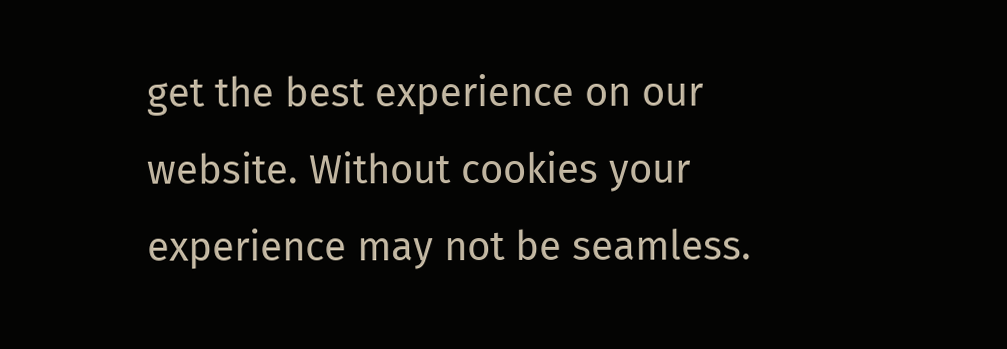get the best experience on our website. Without cookies your experience may not be seamless.